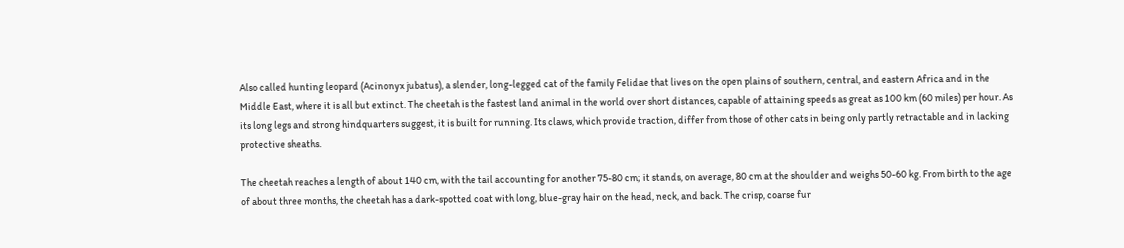Also called hunting leopard (Acinonyx jubatus), a slender, long-legged cat of the family Felidae that lives on the open plains of southern, central, and eastern Africa and in the Middle East, where it is all but extinct. The cheetah is the fastest land animal in the world over short distances, capable of attaining speeds as great as 100 km (60 miles) per hour. As its long legs and strong hindquarters suggest, it is built for running. Its claws, which provide traction, differ from those of other cats in being only partly retractable and in lacking protective sheaths.

The cheetah reaches a length of about 140 cm, with the tail accounting for another 75-80 cm; it stands, on average, 80 cm at the shoulder and weighs 50-60 kg. From birth to the age of about three months, the cheetah has a dark-spotted coat with long, blue-gray hair on the head, neck, and back. The crisp, coarse fur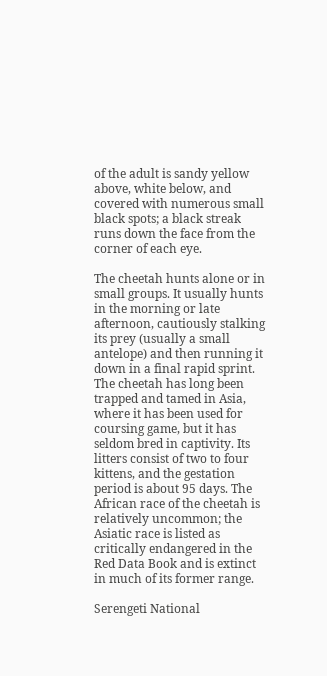of the adult is sandy yellow above, white below, and covered with numerous small black spots; a black streak runs down the face from the corner of each eye.

The cheetah hunts alone or in small groups. It usually hunts in the morning or late afternoon, cautiously stalking its prey (usually a small antelope) and then running it down in a final rapid sprint. The cheetah has long been trapped and tamed in Asia, where it has been used for coursing game, but it has seldom bred in captivity. Its litters consist of two to four kittens, and the gestation period is about 95 days. The African race of the cheetah is relatively uncommon; the Asiatic race is listed as critically endangered in the Red Data Book and is extinct in much of its former range.

Serengeti National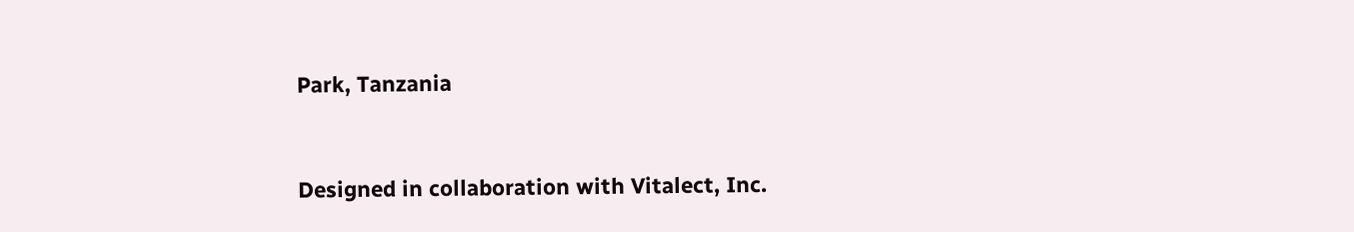Park, Tanzania


Designed in collaboration with Vitalect, Inc.